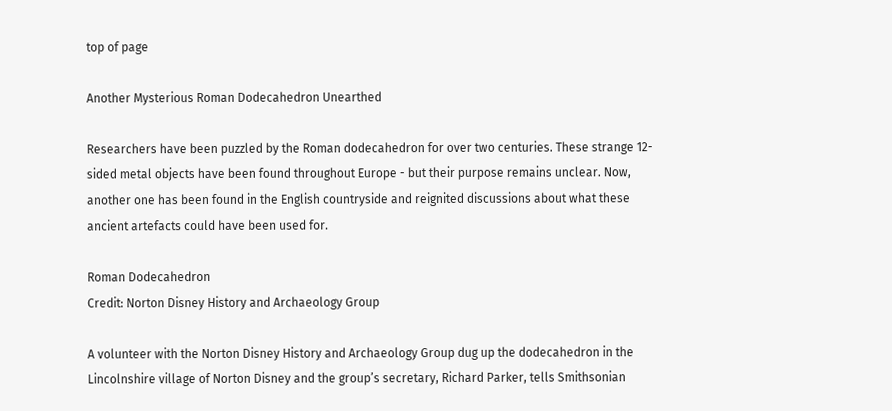top of page

Another Mysterious Roman Dodecahedron Unearthed

Researchers have been puzzled by the Roman dodecahedron for over two centuries. These strange 12-sided metal objects have been found throughout Europe - but their purpose remains unclear. Now, another one has been found in the English countryside and reignited discussions about what these ancient artefacts could have been used for.

Roman Dodecahedron
Credit: Norton Disney History and Archaeology Group

A volunteer with the Norton Disney History and Archaeology Group dug up the dodecahedron in the Lincolnshire village of Norton Disney and the group’s secretary, Richard Parker, tells Smithsonian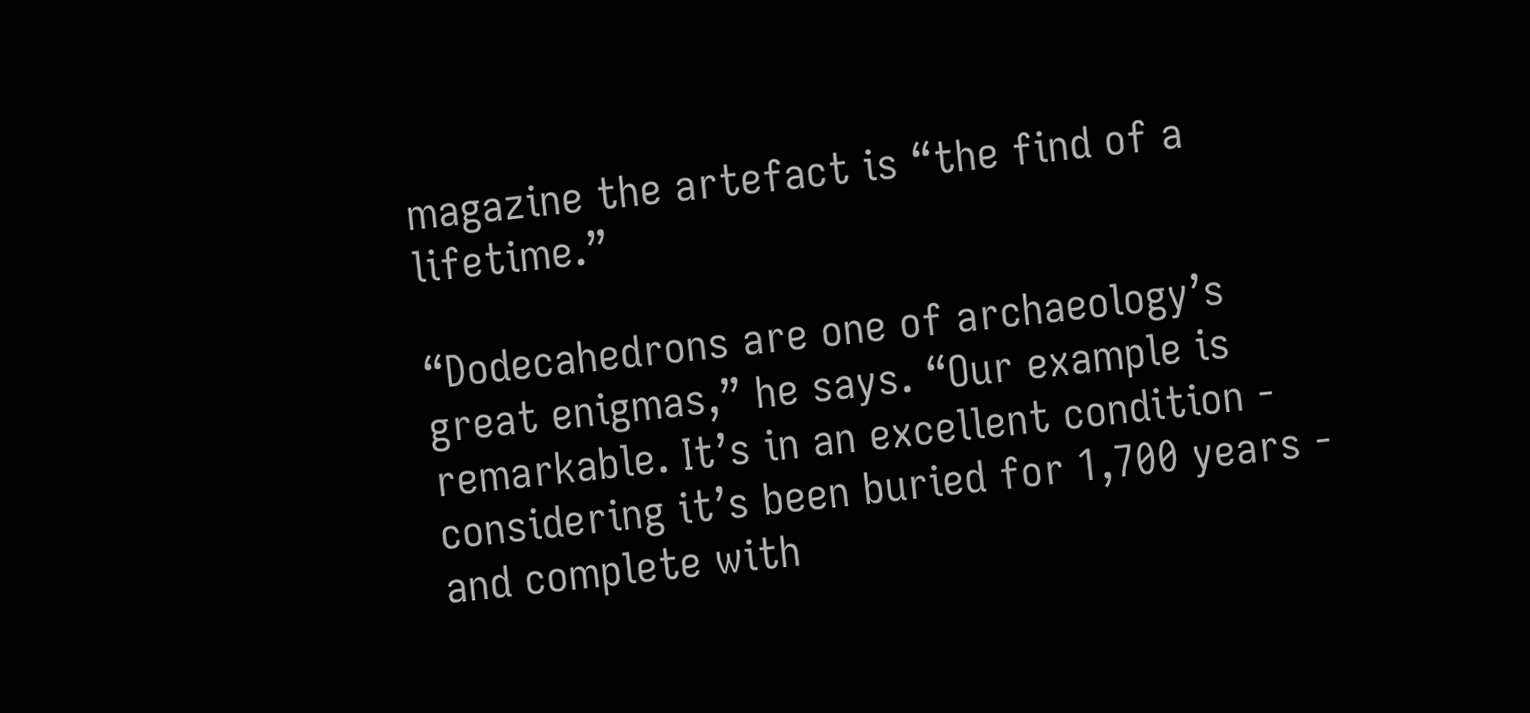magazine the artefact is “the find of a lifetime.”

“Dodecahedrons are one of archaeology’s great enigmas,” he says. “Our example is remarkable. It’s in an excellent condition - considering it’s been buried for 1,700 years - and complete with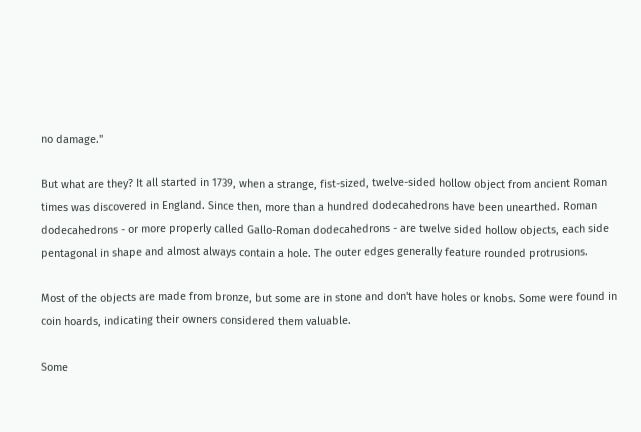no damage."

But what are they? It all started in 1739, when a strange, fist-sized, twelve-sided hollow object from ancient Roman times was discovered in England. Since then, more than a hundred dodecahedrons have been unearthed. Roman dodecahedrons - or more properly called Gallo-Roman dodecahedrons - are twelve sided hollow objects, each side pentagonal in shape and almost always contain a hole. The outer edges generally feature rounded protrusions.

Most of the objects are made from bronze, but some are in stone and don't have holes or knobs. Some were found in coin hoards, indicating their owners considered them valuable.

Some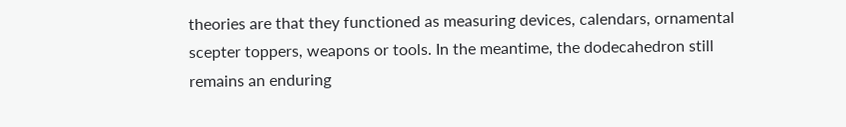theories are that they functioned as measuring devices, calendars, ornamental scepter toppers, weapons or tools. In the meantime, the dodecahedron still remains an enduring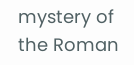mystery of the Roman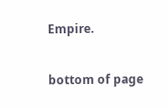Empire.

bottom of page